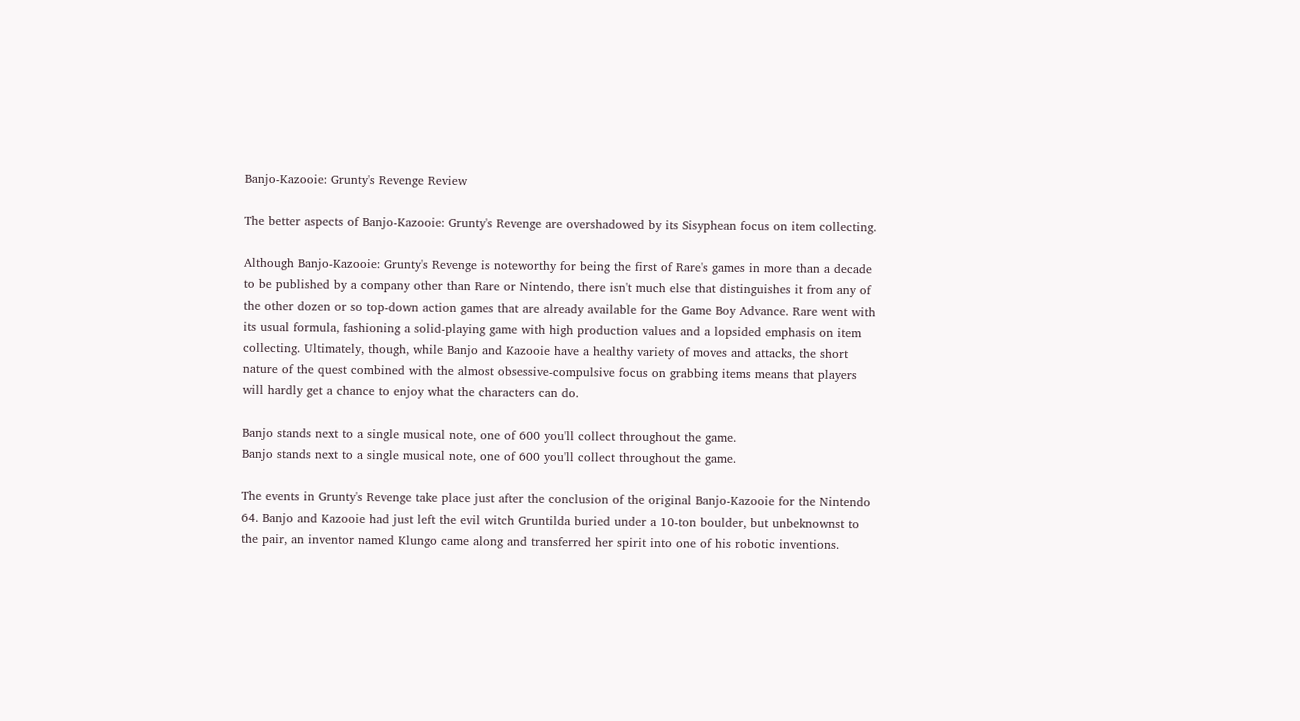Banjo-Kazooie: Grunty's Revenge Review

The better aspects of Banjo-Kazooie: Grunty's Revenge are overshadowed by its Sisyphean focus on item collecting.

Although Banjo-Kazooie: Grunty's Revenge is noteworthy for being the first of Rare's games in more than a decade to be published by a company other than Rare or Nintendo, there isn't much else that distinguishes it from any of the other dozen or so top-down action games that are already available for the Game Boy Advance. Rare went with its usual formula, fashioning a solid-playing game with high production values and a lopsided emphasis on item collecting. Ultimately, though, while Banjo and Kazooie have a healthy variety of moves and attacks, the short nature of the quest combined with the almost obsessive-compulsive focus on grabbing items means that players will hardly get a chance to enjoy what the characters can do.

Banjo stands next to a single musical note, one of 600 you'll collect throughout the game.
Banjo stands next to a single musical note, one of 600 you'll collect throughout the game.

The events in Grunty's Revenge take place just after the conclusion of the original Banjo-Kazooie for the Nintendo 64. Banjo and Kazooie had just left the evil witch Gruntilda buried under a 10-ton boulder, but unbeknownst to the pair, an inventor named Klungo came along and transferred her spirit into one of his robotic inventions.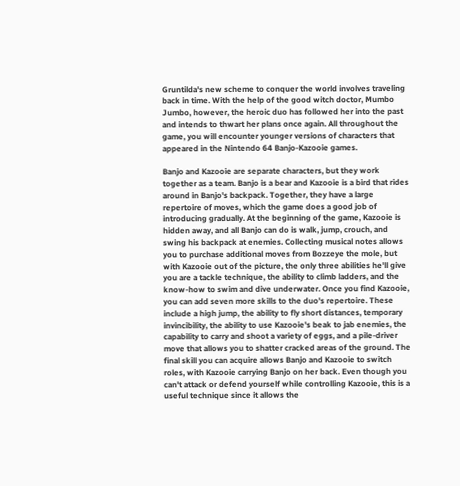Gruntilda's new scheme to conquer the world involves traveling back in time. With the help of the good witch doctor, Mumbo Jumbo, however, the heroic duo has followed her into the past and intends to thwart her plans once again. All throughout the game, you will encounter younger versions of characters that appeared in the Nintendo 64 Banjo-Kazooie games.

Banjo and Kazooie are separate characters, but they work together as a team. Banjo is a bear and Kazooie is a bird that rides around in Banjo's backpack. Together, they have a large repertoire of moves, which the game does a good job of introducing gradually. At the beginning of the game, Kazooie is hidden away, and all Banjo can do is walk, jump, crouch, and swing his backpack at enemies. Collecting musical notes allows you to purchase additional moves from Bozzeye the mole, but with Kazooie out of the picture, the only three abilities he'll give you are a tackle technique, the ability to climb ladders, and the know-how to swim and dive underwater. Once you find Kazooie, you can add seven more skills to the duo's repertoire. These include a high jump, the ability to fly short distances, temporary invincibility, the ability to use Kazooie's beak to jab enemies, the capability to carry and shoot a variety of eggs, and a pile-driver move that allows you to shatter cracked areas of the ground. The final skill you can acquire allows Banjo and Kazooie to switch roles, with Kazooie carrying Banjo on her back. Even though you can't attack or defend yourself while controlling Kazooie, this is a useful technique since it allows the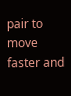pair to move faster and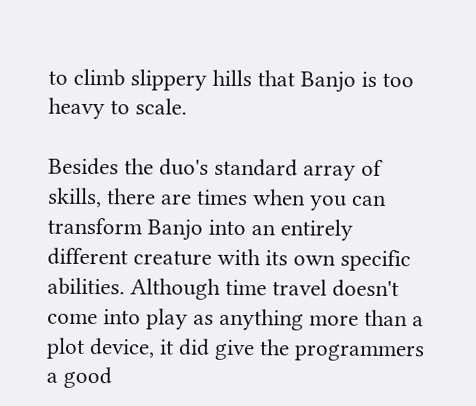to climb slippery hills that Banjo is too heavy to scale.

Besides the duo's standard array of skills, there are times when you can transform Banjo into an entirely different creature with its own specific abilities. Although time travel doesn't come into play as anything more than a plot device, it did give the programmers a good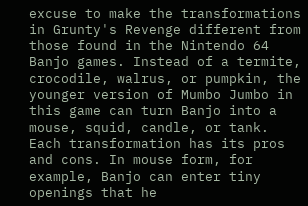excuse to make the transformations in Grunty's Revenge different from those found in the Nintendo 64 Banjo games. Instead of a termite, crocodile, walrus, or pumpkin, the younger version of Mumbo Jumbo in this game can turn Banjo into a mouse, squid, candle, or tank. Each transformation has its pros and cons. In mouse form, for example, Banjo can enter tiny openings that he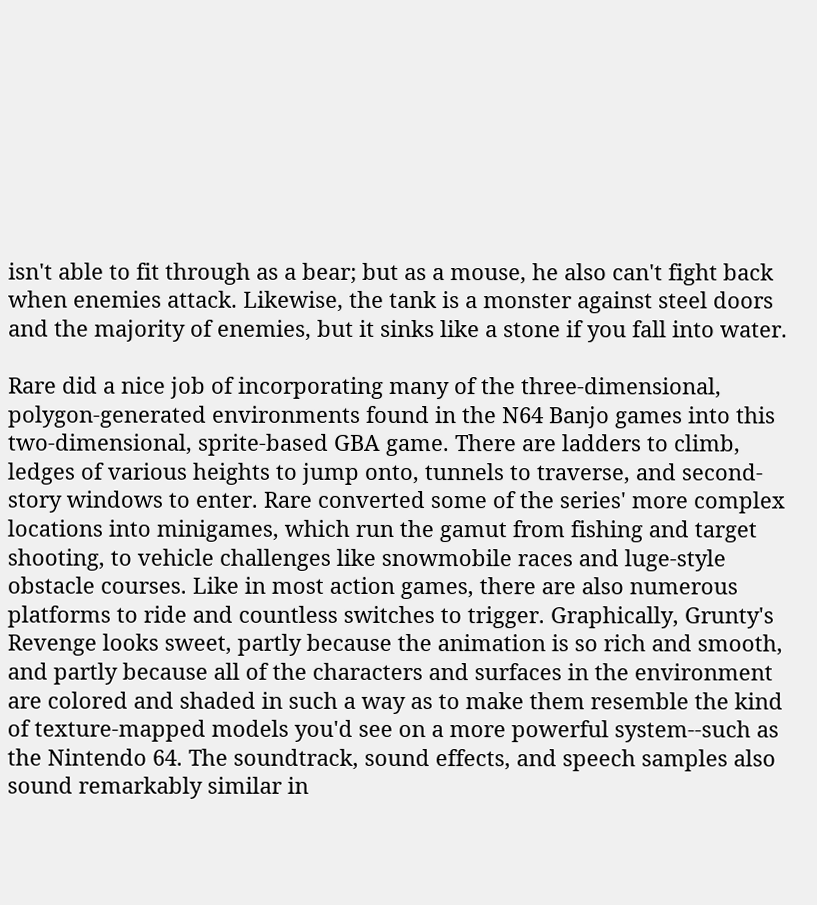isn't able to fit through as a bear; but as a mouse, he also can't fight back when enemies attack. Likewise, the tank is a monster against steel doors and the majority of enemies, but it sinks like a stone if you fall into water.

Rare did a nice job of incorporating many of the three-dimensional, polygon-generated environments found in the N64 Banjo games into this two-dimensional, sprite-based GBA game. There are ladders to climb, ledges of various heights to jump onto, tunnels to traverse, and second-story windows to enter. Rare converted some of the series' more complex locations into minigames, which run the gamut from fishing and target shooting, to vehicle challenges like snowmobile races and luge-style obstacle courses. Like in most action games, there are also numerous platforms to ride and countless switches to trigger. Graphically, Grunty's Revenge looks sweet, partly because the animation is so rich and smooth, and partly because all of the characters and surfaces in the environment are colored and shaded in such a way as to make them resemble the kind of texture-mapped models you'd see on a more powerful system--such as the Nintendo 64. The soundtrack, sound effects, and speech samples also sound remarkably similar in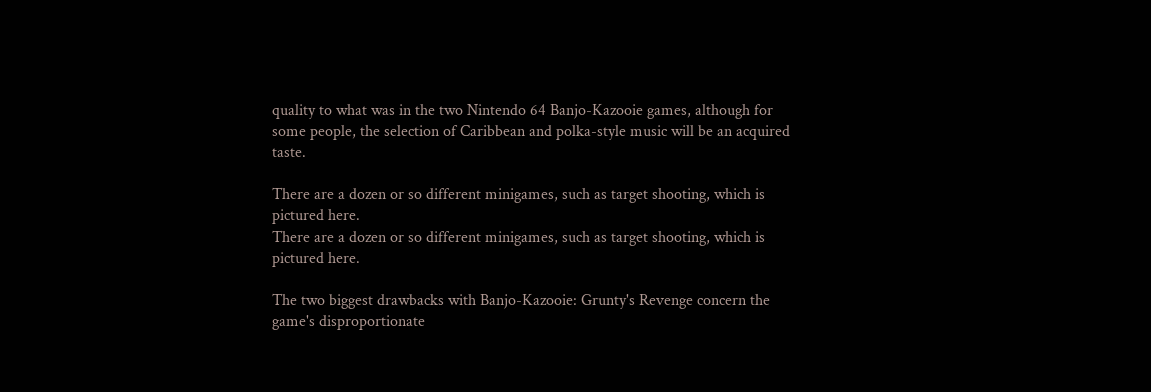quality to what was in the two Nintendo 64 Banjo-Kazooie games, although for some people, the selection of Caribbean and polka-style music will be an acquired taste.

There are a dozen or so different minigames, such as target shooting, which is pictured here.
There are a dozen or so different minigames, such as target shooting, which is pictured here.

The two biggest drawbacks with Banjo-Kazooie: Grunty's Revenge concern the game's disproportionate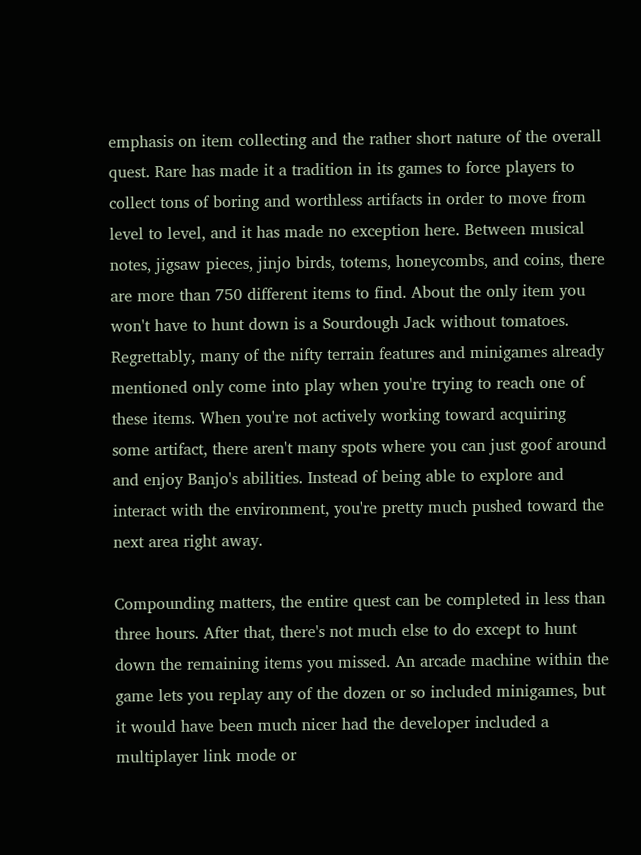emphasis on item collecting and the rather short nature of the overall quest. Rare has made it a tradition in its games to force players to collect tons of boring and worthless artifacts in order to move from level to level, and it has made no exception here. Between musical notes, jigsaw pieces, jinjo birds, totems, honeycombs, and coins, there are more than 750 different items to find. About the only item you won't have to hunt down is a Sourdough Jack without tomatoes. Regrettably, many of the nifty terrain features and minigames already mentioned only come into play when you're trying to reach one of these items. When you're not actively working toward acquiring some artifact, there aren't many spots where you can just goof around and enjoy Banjo's abilities. Instead of being able to explore and interact with the environment, you're pretty much pushed toward the next area right away.

Compounding matters, the entire quest can be completed in less than three hours. After that, there's not much else to do except to hunt down the remaining items you missed. An arcade machine within the game lets you replay any of the dozen or so included minigames, but it would have been much nicer had the developer included a multiplayer link mode or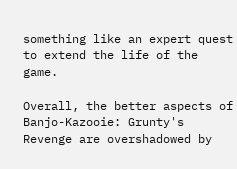something like an expert quest to extend the life of the game.

Overall, the better aspects of Banjo-Kazooie: Grunty's Revenge are overshadowed by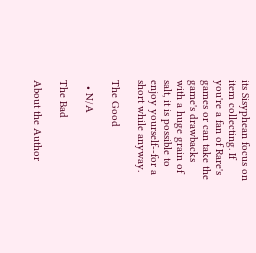its Sisyphean focus on item collecting. If you're a fan of Rare's games or can take the game's drawbacks with a huge grain of salt, it is possible to enjoy yourself--for a short while anyway.

The Good

  • N/A

The Bad

About the Author